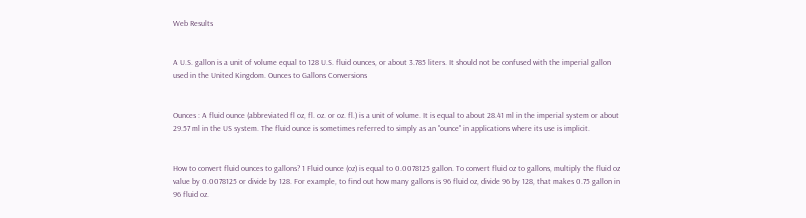Web Results


A U.S. gallon is a unit of volume equal to 128 U.S. fluid ounces, or about 3.785 liters. It should not be confused with the imperial gallon used in the United Kingdom. Ounces to Gallons Conversions


Ounces : A fluid ounce (abbreviated fl oz, fl. oz. or oz. fl.) is a unit of volume. It is equal to about 28.41 ml in the imperial system or about 29.57 ml in the US system. The fluid ounce is sometimes referred to simply as an "ounce" in applications where its use is implicit.


How to convert fluid ounces to gallons? 1 Fluid ounce (oz) is equal to 0.0078125 gallon. To convert fluid oz to gallons, multiply the fluid oz value by 0.0078125 or divide by 128. For example, to find out how many gallons is 96 fluid oz, divide 96 by 128, that makes 0.75 gallon in 96 fluid oz.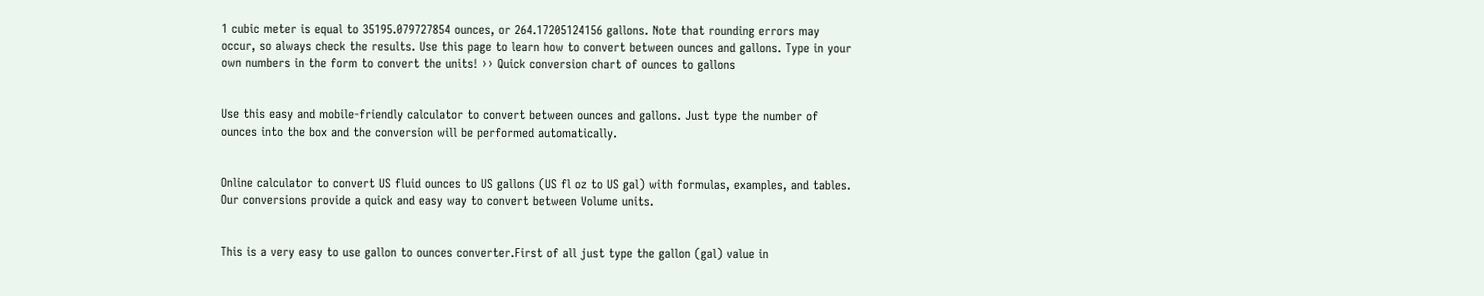1 cubic meter is equal to 35195.079727854 ounces, or 264.17205124156 gallons. Note that rounding errors may occur, so always check the results. Use this page to learn how to convert between ounces and gallons. Type in your own numbers in the form to convert the units! ›› Quick conversion chart of ounces to gallons


Use this easy and mobile-friendly calculator to convert between ounces and gallons. Just type the number of ounces into the box and the conversion will be performed automatically.


Online calculator to convert US fluid ounces to US gallons (US fl oz to US gal) with formulas, examples, and tables. Our conversions provide a quick and easy way to convert between Volume units.


This is a very easy to use gallon to ounces converter.First of all just type the gallon (gal) value in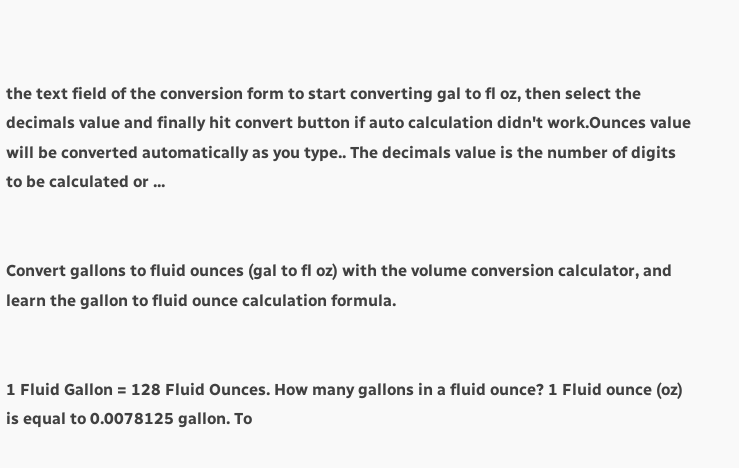the text field of the conversion form to start converting gal to fl oz, then select the decimals value and finally hit convert button if auto calculation didn't work.Ounces value will be converted automatically as you type.. The decimals value is the number of digits to be calculated or ...


Convert gallons to fluid ounces (gal to fl oz) with the volume conversion calculator, and learn the gallon to fluid ounce calculation formula.


1 Fluid Gallon = 128 Fluid Ounces. How many gallons in a fluid ounce? 1 Fluid ounce (oz) is equal to 0.0078125 gallon. To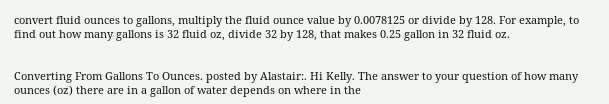convert fluid ounces to gallons, multiply the fluid ounce value by 0.0078125 or divide by 128. For example, to find out how many gallons is 32 fluid oz, divide 32 by 128, that makes 0.25 gallon in 32 fluid oz.


Converting From Gallons To Ounces. posted by Alastair:. Hi Kelly. The answer to your question of how many ounces (oz) there are in a gallon of water depends on where in the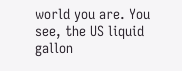world you are. You see, the US liquid gallon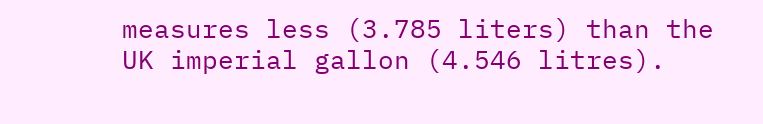measures less (3.785 liters) than the UK imperial gallon (4.546 litres).